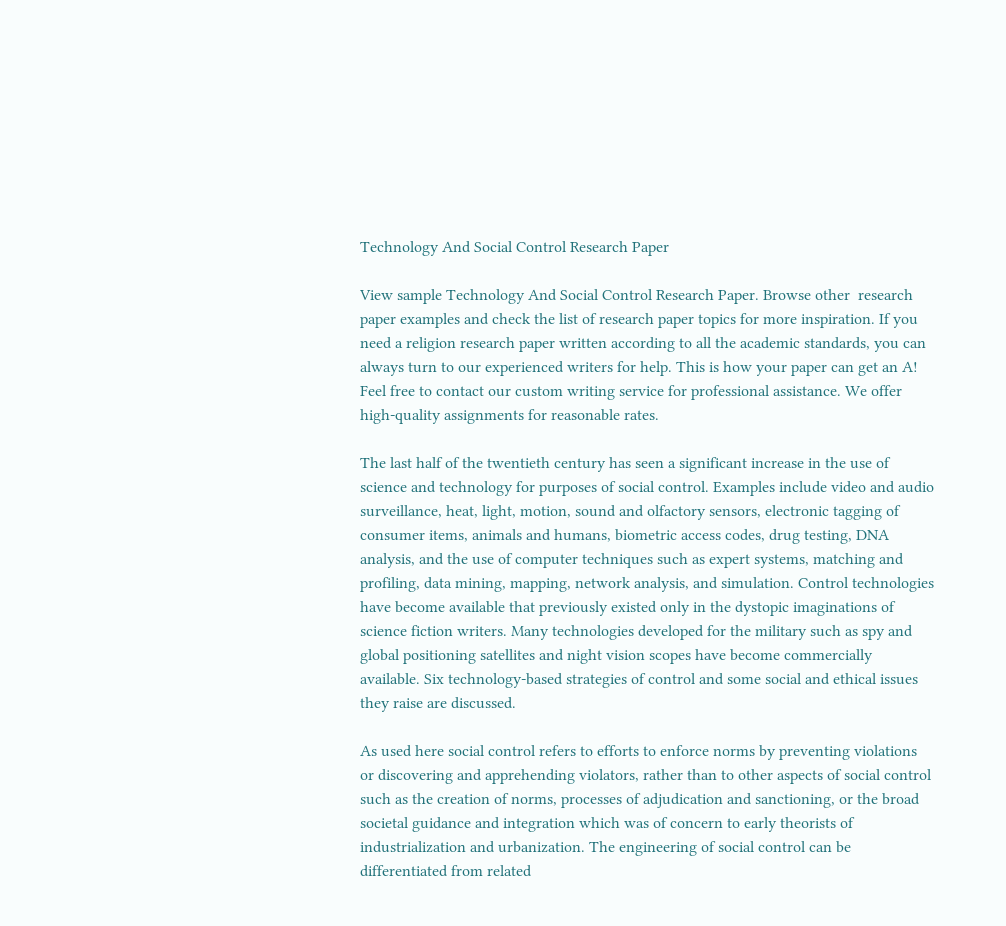Technology And Social Control Research Paper

View sample Technology And Social Control Research Paper. Browse other  research paper examples and check the list of research paper topics for more inspiration. If you need a religion research paper written according to all the academic standards, you can always turn to our experienced writers for help. This is how your paper can get an A! Feel free to contact our custom writing service for professional assistance. We offer high-quality assignments for reasonable rates.

The last half of the twentieth century has seen a significant increase in the use of science and technology for purposes of social control. Examples include video and audio surveillance, heat, light, motion, sound and olfactory sensors, electronic tagging of consumer items, animals and humans, biometric access codes, drug testing, DNA analysis, and the use of computer techniques such as expert systems, matching and profiling, data mining, mapping, network analysis, and simulation. Control technologies have become available that previously existed only in the dystopic imaginations of science fiction writers. Many technologies developed for the military such as spy and global positioning satellites and night vision scopes have become commercially available. Six technology-based strategies of control and some social and ethical issues they raise are discussed.

As used here social control refers to efforts to enforce norms by preventing violations or discovering and apprehending violators, rather than to other aspects of social control such as the creation of norms, processes of adjudication and sanctioning, or the broad societal guidance and integration which was of concern to early theorists of industrialization and urbanization. The engineering of social control can be differentiated from related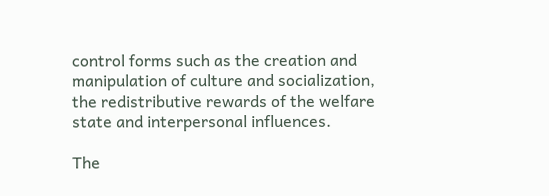control forms such as the creation and manipulation of culture and socialization, the redistributive rewards of the welfare state and interpersonal influences.

The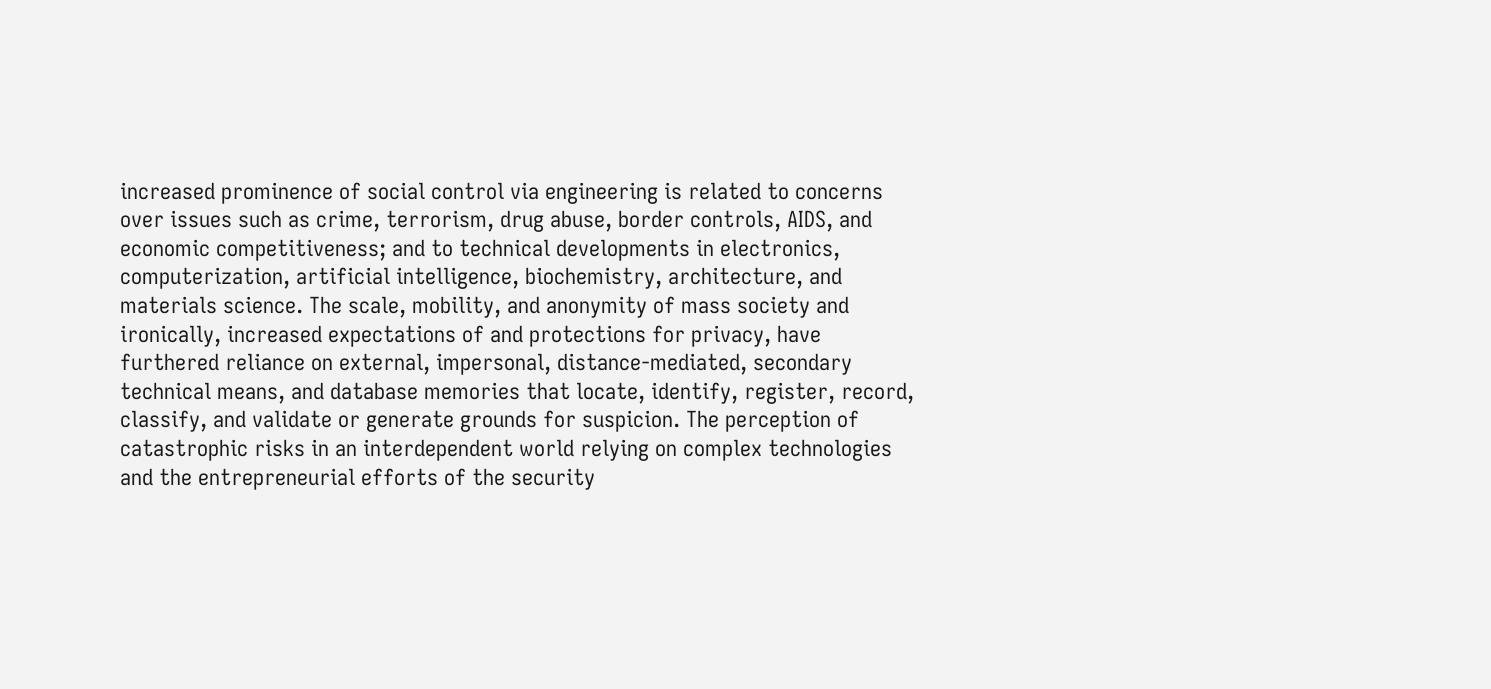increased prominence of social control via engineering is related to concerns over issues such as crime, terrorism, drug abuse, border controls, AIDS, and economic competitiveness; and to technical developments in electronics, computerization, artificial intelligence, biochemistry, architecture, and materials science. The scale, mobility, and anonymity of mass society and ironically, increased expectations of and protections for privacy, have furthered reliance on external, impersonal, distance-mediated, secondary technical means, and database memories that locate, identify, register, record, classify, and validate or generate grounds for suspicion. The perception of catastrophic risks in an interdependent world relying on complex technologies and the entrepreneurial efforts of the security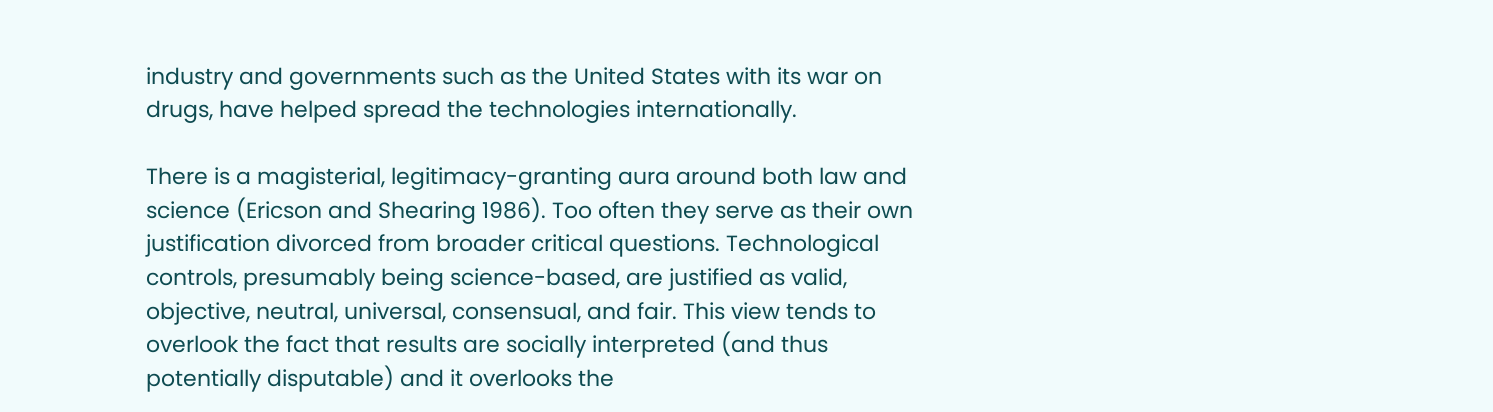industry and governments such as the United States with its war on drugs, have helped spread the technologies internationally.

There is a magisterial, legitimacy-granting aura around both law and science (Ericson and Shearing 1986). Too often they serve as their own justification divorced from broader critical questions. Technological controls, presumably being science-based, are justified as valid, objective, neutral, universal, consensual, and fair. This view tends to overlook the fact that results are socially interpreted (and thus potentially disputable) and it overlooks the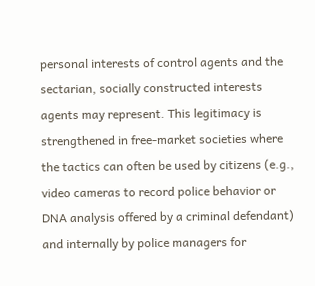personal interests of control agents and the sectarian, socially constructed interests agents may represent. This legitimacy is strengthened in free-market societies where the tactics can often be used by citizens (e.g., video cameras to record police behavior or DNA analysis offered by a criminal defendant) and internally by police managers for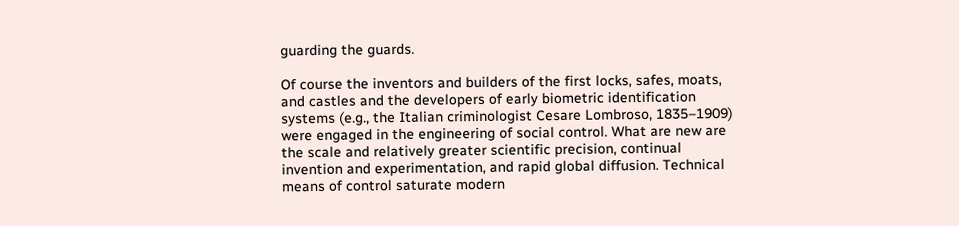guarding the guards.

Of course the inventors and builders of the first locks, safes, moats, and castles and the developers of early biometric identification systems (e.g., the Italian criminologist Cesare Lombroso, 1835–1909) were engaged in the engineering of social control. What are new are the scale and relatively greater scientific precision, continual invention and experimentation, and rapid global diffusion. Technical means of control saturate modern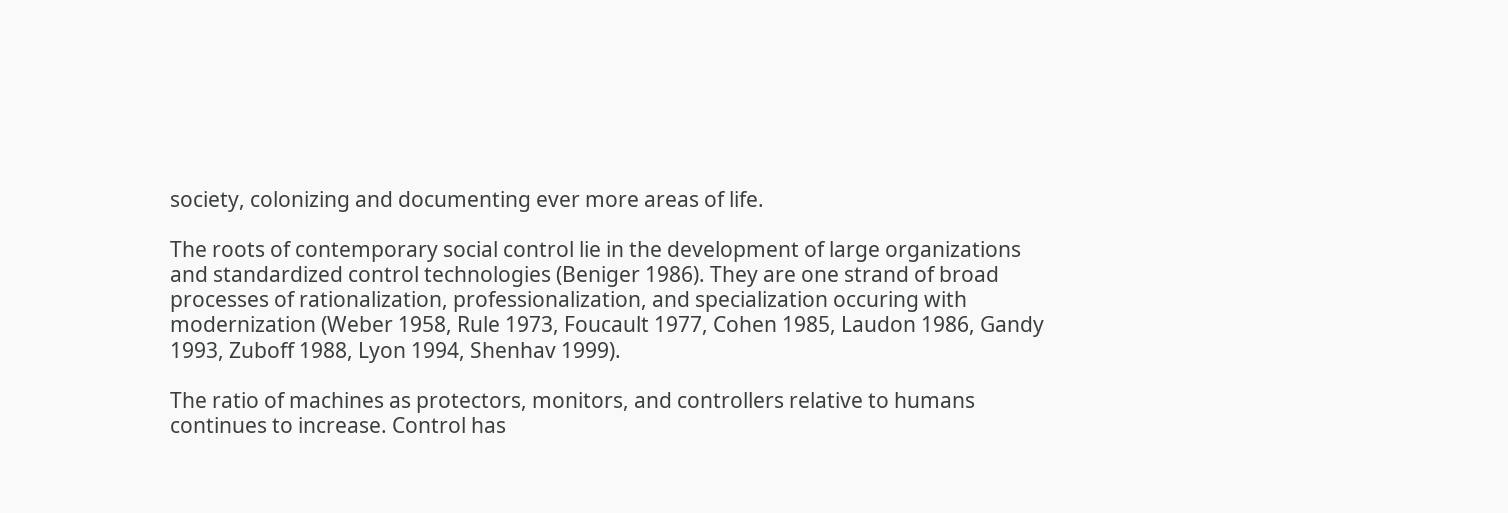society, colonizing and documenting ever more areas of life.

The roots of contemporary social control lie in the development of large organizations and standardized control technologies (Beniger 1986). They are one strand of broad processes of rationalization, professionalization, and specialization occuring with modernization (Weber 1958, Rule 1973, Foucault 1977, Cohen 1985, Laudon 1986, Gandy 1993, Zuboff 1988, Lyon 1994, Shenhav 1999).

The ratio of machines as protectors, monitors, and controllers relative to humans continues to increase. Control has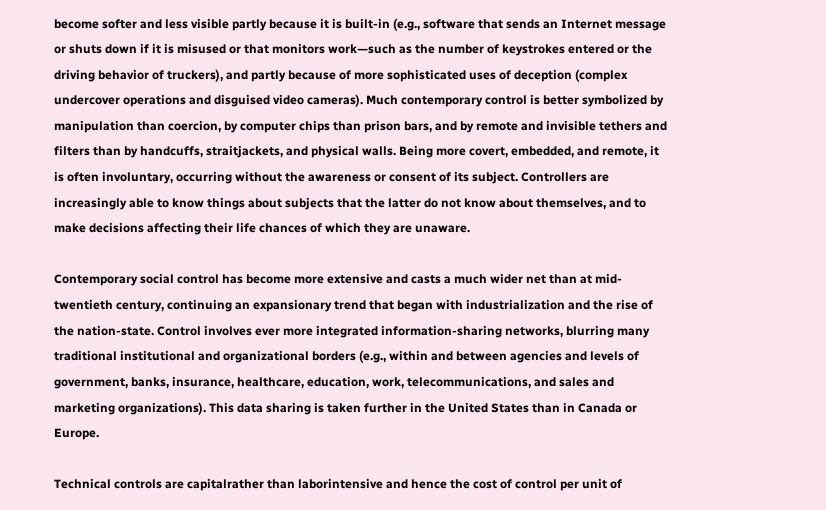become softer and less visible partly because it is built-in (e.g., software that sends an Internet message or shuts down if it is misused or that monitors work—such as the number of keystrokes entered or the driving behavior of truckers), and partly because of more sophisticated uses of deception (complex undercover operations and disguised video cameras). Much contemporary control is better symbolized by manipulation than coercion, by computer chips than prison bars, and by remote and invisible tethers and filters than by handcuffs, straitjackets, and physical walls. Being more covert, embedded, and remote, it is often involuntary, occurring without the awareness or consent of its subject. Controllers are increasingly able to know things about subjects that the latter do not know about themselves, and to make decisions affecting their life chances of which they are unaware.

Contemporary social control has become more extensive and casts a much wider net than at mid-twentieth century, continuing an expansionary trend that began with industrialization and the rise of the nation-state. Control involves ever more integrated information-sharing networks, blurring many traditional institutional and organizational borders (e.g., within and between agencies and levels of government, banks, insurance, healthcare, education, work, telecommunications, and sales and marketing organizations). This data sharing is taken further in the United States than in Canada or Europe.

Technical controls are capitalrather than laborintensive and hence the cost of control per unit of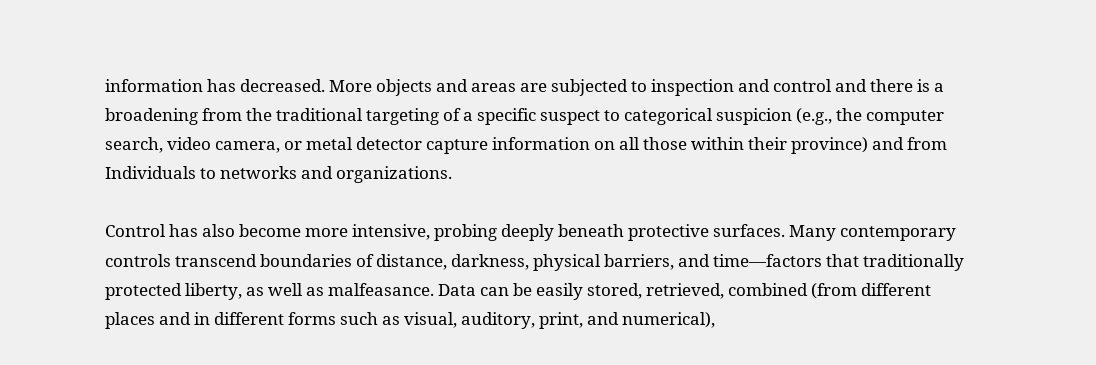information has decreased. More objects and areas are subjected to inspection and control and there is a broadening from the traditional targeting of a specific suspect to categorical suspicion (e.g., the computer search, video camera, or metal detector capture information on all those within their province) and from Individuals to networks and organizations.

Control has also become more intensive, probing deeply beneath protective surfaces. Many contemporary controls transcend boundaries of distance, darkness, physical barriers, and time—factors that traditionally protected liberty, as well as malfeasance. Data can be easily stored, retrieved, combined (from different places and in different forms such as visual, auditory, print, and numerical),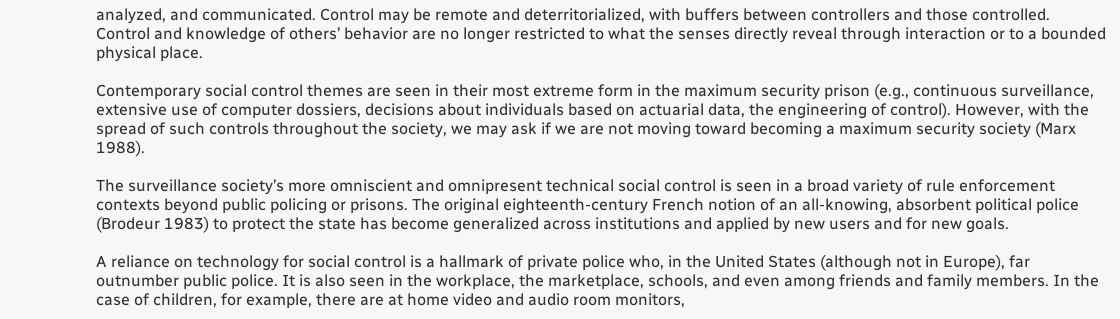analyzed, and communicated. Control may be remote and deterritorialized, with buffers between controllers and those controlled. Control and knowledge of others’ behavior are no longer restricted to what the senses directly reveal through interaction or to a bounded physical place.

Contemporary social control themes are seen in their most extreme form in the maximum security prison (e.g., continuous surveillance, extensive use of computer dossiers, decisions about individuals based on actuarial data, the engineering of control). However, with the spread of such controls throughout the society, we may ask if we are not moving toward becoming a maximum security society (Marx 1988).

The surveillance society’s more omniscient and omnipresent technical social control is seen in a broad variety of rule enforcement contexts beyond public policing or prisons. The original eighteenth-century French notion of an all-knowing, absorbent political police (Brodeur 1983) to protect the state has become generalized across institutions and applied by new users and for new goals.

A reliance on technology for social control is a hallmark of private police who, in the United States (although not in Europe), far outnumber public police. It is also seen in the workplace, the marketplace, schools, and even among friends and family members. In the case of children, for example, there are at home video and audio room monitors,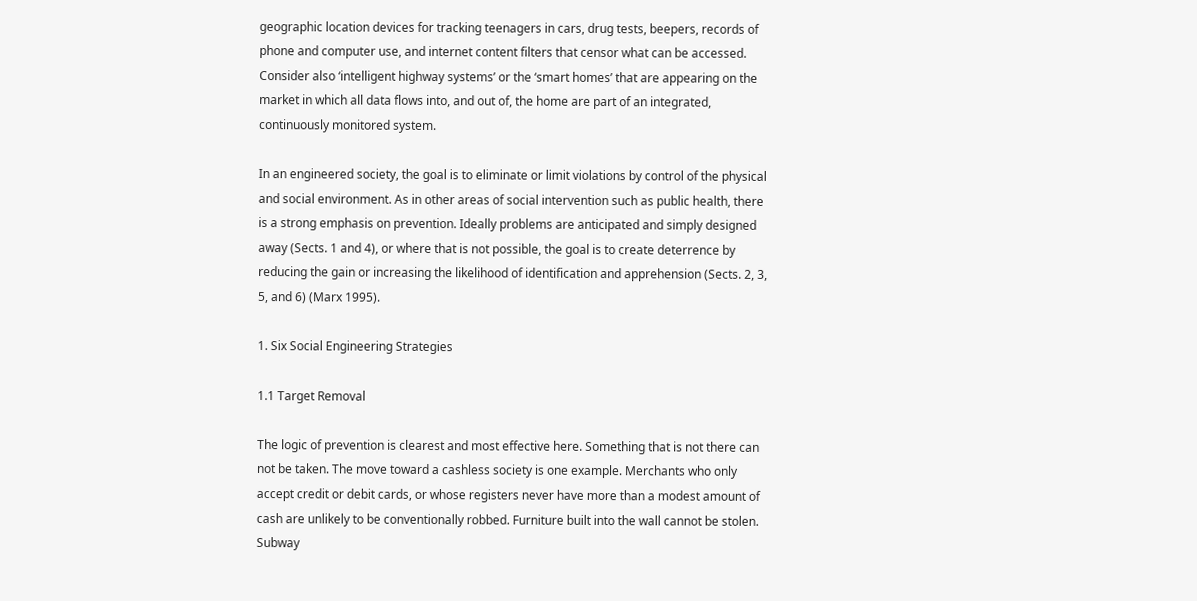geographic location devices for tracking teenagers in cars, drug tests, beepers, records of phone and computer use, and internet content filters that censor what can be accessed. Consider also ‘intelligent highway systems’ or the ‘smart homes’ that are appearing on the market in which all data flows into, and out of, the home are part of an integrated, continuously monitored system.

In an engineered society, the goal is to eliminate or limit violations by control of the physical and social environment. As in other areas of social intervention such as public health, there is a strong emphasis on prevention. Ideally problems are anticipated and simply designed away (Sects. 1 and 4), or where that is not possible, the goal is to create deterrence by reducing the gain or increasing the likelihood of identification and apprehension (Sects. 2, 3, 5, and 6) (Marx 1995).

1. Six Social Engineering Strategies

1.1 Target Removal

The logic of prevention is clearest and most effective here. Something that is not there can not be taken. The move toward a cashless society is one example. Merchants who only accept credit or debit cards, or whose registers never have more than a modest amount of cash are unlikely to be conventionally robbed. Furniture built into the wall cannot be stolen. Subway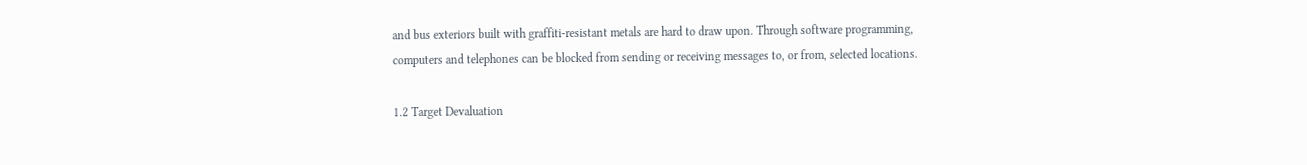and bus exteriors built with graffiti-resistant metals are hard to draw upon. Through software programming, computers and telephones can be blocked from sending or receiving messages to, or from, selected locations.

1.2 Target Devaluation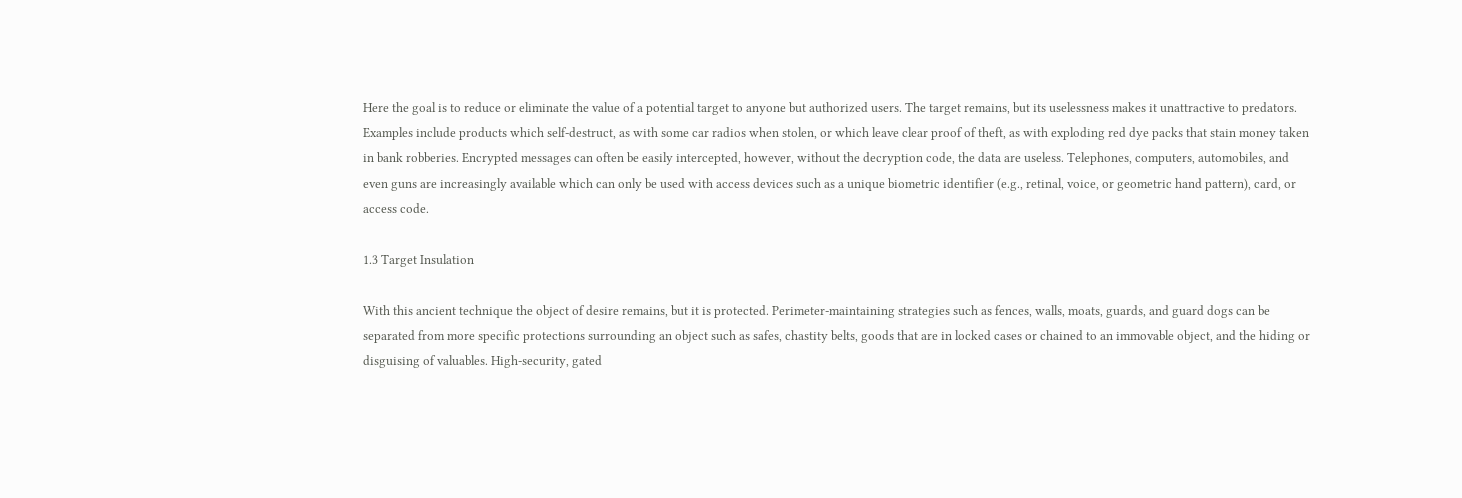Here the goal is to reduce or eliminate the value of a potential target to anyone but authorized users. The target remains, but its uselessness makes it unattractive to predators. Examples include products which self-destruct, as with some car radios when stolen, or which leave clear proof of theft, as with exploding red dye packs that stain money taken in bank robberies. Encrypted messages can often be easily intercepted, however, without the decryption code, the data are useless. Telephones, computers, automobiles, and even guns are increasingly available which can only be used with access devices such as a unique biometric identifier (e.g., retinal, voice, or geometric hand pattern), card, or access code.

1.3 Target Insulation

With this ancient technique the object of desire remains, but it is protected. Perimeter-maintaining strategies such as fences, walls, moats, guards, and guard dogs can be separated from more specific protections surrounding an object such as safes, chastity belts, goods that are in locked cases or chained to an immovable object, and the hiding or disguising of valuables. High-security, gated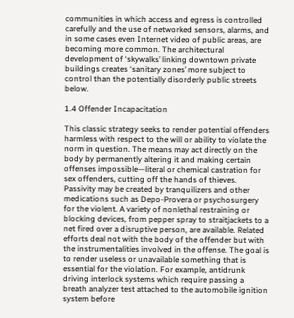communities in which access and egress is controlled carefully and the use of networked sensors, alarms, and in some cases even Internet video of public areas, are becoming more common. The architectural development of ‘skywalks’ linking downtown private buildings creates ‘sanitary zones’ more subject to control than the potentially disorderly public streets below.

1.4 Offender Incapacitation

This classic strategy seeks to render potential offenders harmless with respect to the will or ability to violate the norm in question. The means may act directly on the body by permanently altering it and making certain offenses impossible—literal or chemical castration for sex offenders, cutting off the hands of thieves. Passivity may be created by tranquilizers and other medications such as Depo-Provera or psychosurgery for the violent. A variety of nonlethal restraining or blocking devices, from pepper spray to straitjackets to a net fired over a disruptive person, are available. Related efforts deal not with the body of the offender but with the instrumentalities involved in the offense. The goal is to render useless or unavailable something that is essential for the violation. For example, antidrunk driving interlock systems which require passing a breath analyzer test attached to the automobile ignition system before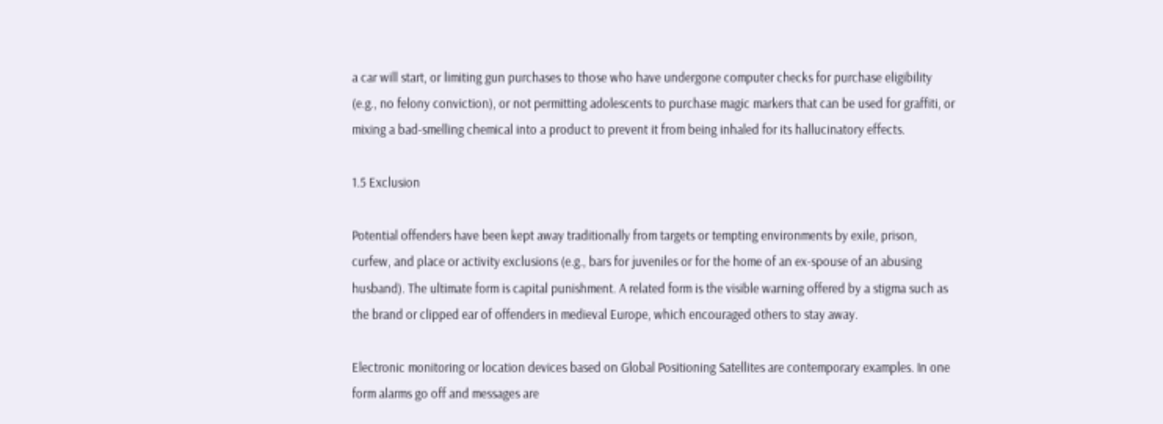a car will start, or limiting gun purchases to those who have undergone computer checks for purchase eligibility (e.g., no felony conviction), or not permitting adolescents to purchase magic markers that can be used for graffiti, or mixing a bad-smelling chemical into a product to prevent it from being inhaled for its hallucinatory effects.

1.5 Exclusion

Potential offenders have been kept away traditionally from targets or tempting environments by exile, prison, curfew, and place or activity exclusions (e.g., bars for juveniles or for the home of an ex-spouse of an abusing husband). The ultimate form is capital punishment. A related form is the visible warning offered by a stigma such as the brand or clipped ear of offenders in medieval Europe, which encouraged others to stay away.

Electronic monitoring or location devices based on Global Positioning Satellites are contemporary examples. In one form alarms go off and messages are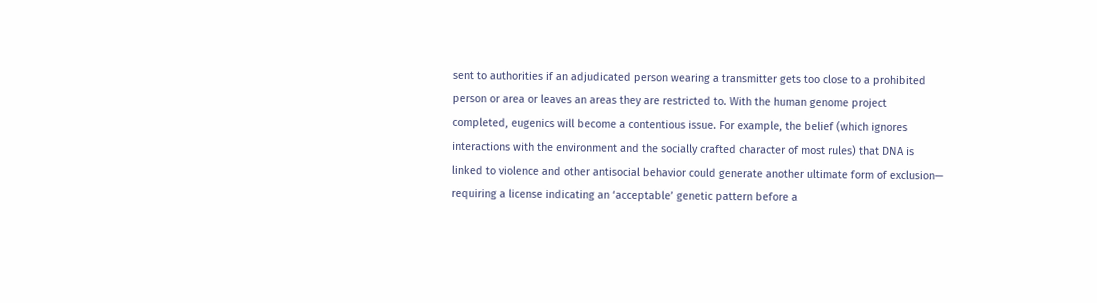sent to authorities if an adjudicated person wearing a transmitter gets too close to a prohibited person or area or leaves an areas they are restricted to. With the human genome project completed, eugenics will become a contentious issue. For example, the belief (which ignores interactions with the environment and the socially crafted character of most rules) that DNA is linked to violence and other antisocial behavior could generate another ultimate form of exclusion— requiring a license indicating an ‘acceptable’ genetic pattern before a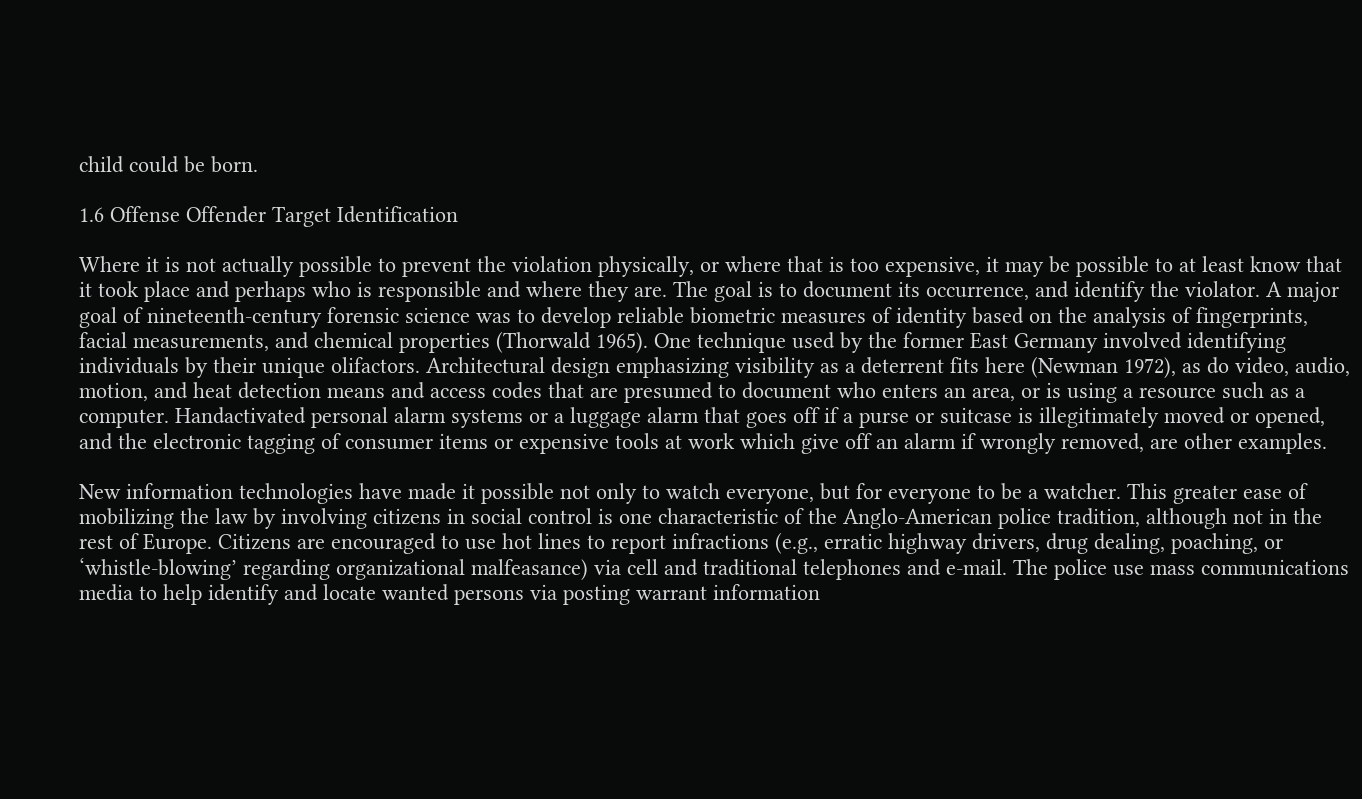child could be born.

1.6 Offense Offender Target Identification

Where it is not actually possible to prevent the violation physically, or where that is too expensive, it may be possible to at least know that it took place and perhaps who is responsible and where they are. The goal is to document its occurrence, and identify the violator. A major goal of nineteenth-century forensic science was to develop reliable biometric measures of identity based on the analysis of fingerprints, facial measurements, and chemical properties (Thorwald 1965). One technique used by the former East Germany involved identifying individuals by their unique olifactors. Architectural design emphasizing visibility as a deterrent fits here (Newman 1972), as do video, audio, motion, and heat detection means and access codes that are presumed to document who enters an area, or is using a resource such as a computer. Handactivated personal alarm systems or a luggage alarm that goes off if a purse or suitcase is illegitimately moved or opened, and the electronic tagging of consumer items or expensive tools at work which give off an alarm if wrongly removed, are other examples.

New information technologies have made it possible not only to watch everyone, but for everyone to be a watcher. This greater ease of mobilizing the law by involving citizens in social control is one characteristic of the Anglo-American police tradition, although not in the rest of Europe. Citizens are encouraged to use hot lines to report infractions (e.g., erratic highway drivers, drug dealing, poaching, or ‘whistle-blowing’ regarding organizational malfeasance) via cell and traditional telephones and e-mail. The police use mass communications media to help identify and locate wanted persons via posting warrant information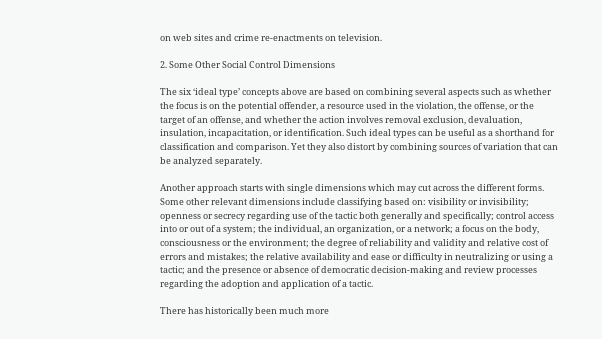on web sites and crime re-enactments on television.

2. Some Other Social Control Dimensions

The six ‘ideal type’ concepts above are based on combining several aspects such as whether the focus is on the potential offender, a resource used in the violation, the offense, or the target of an offense, and whether the action involves removal exclusion, devaluation, insulation, incapacitation, or identification. Such ideal types can be useful as a shorthand for classification and comparison. Yet they also distort by combining sources of variation that can be analyzed separately.

Another approach starts with single dimensions which may cut across the different forms. Some other relevant dimensions include classifying based on: visibility or invisibility; openness or secrecy regarding use of the tactic both generally and specifically; control access into or out of a system; the individual, an organization, or a network; a focus on the body, consciousness or the environment; the degree of reliability and validity and relative cost of errors and mistakes; the relative availability and ease or difficulty in neutralizing or using a tactic; and the presence or absence of democratic decision-making and review processes regarding the adoption and application of a tactic.

There has historically been much more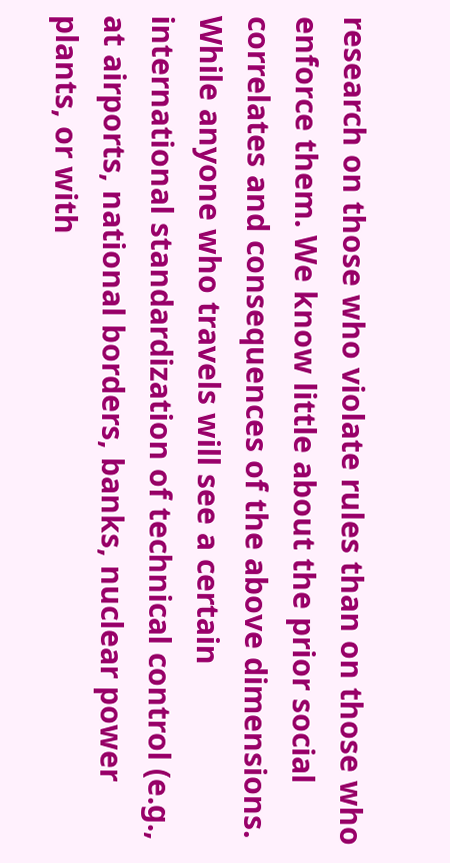research on those who violate rules than on those who enforce them. We know little about the prior social correlates and consequences of the above dimensions. While anyone who travels will see a certain international standardization of technical control (e.g., at airports, national borders, banks, nuclear power plants, or with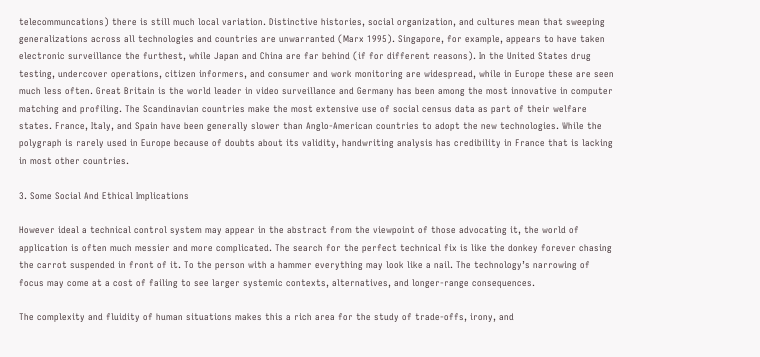telecommuncations) there is still much local variation. Distinctive histories, social organization, and cultures mean that sweeping generalizations across all technologies and countries are unwarranted (Marx 1995). Singapore, for example, appears to have taken electronic surveillance the furthest, while Japan and China are far behind (if for different reasons). In the United States drug testing, undercover operations, citizen informers, and consumer and work monitoring are widespread, while in Europe these are seen much less often. Great Britain is the world leader in video surveillance and Germany has been among the most innovative in computer matching and profiling. The Scandinavian countries make the most extensive use of social census data as part of their welfare states. France, Italy, and Spain have been generally slower than Anglo-American countries to adopt the new technologies. While the polygraph is rarely used in Europe because of doubts about its validity, handwriting analysis has credibility in France that is lacking in most other countries.

3. Some Social And Ethical Implications

However ideal a technical control system may appear in the abstract from the viewpoint of those advocating it, the world of application is often much messier and more complicated. The search for the perfect technical fix is like the donkey forever chasing the carrot suspended in front of it. To the person with a hammer everything may look like a nail. The technology’s narrowing of focus may come at a cost of failing to see larger systemic contexts, alternatives, and longer-range consequences.

The complexity and fluidity of human situations makes this a rich area for the study of trade-offs, irony, and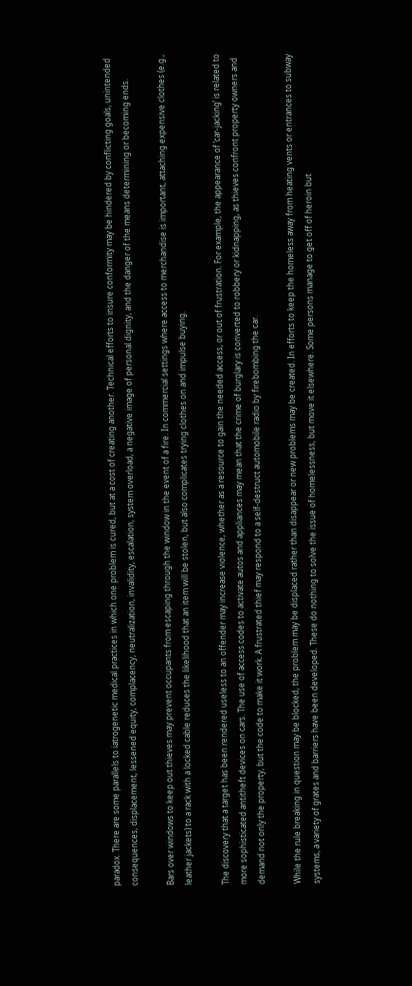paradox. There are some parallels to iatrogenetic medical practices in which one problem is cured, but at a cost of creating another. Technical efforts to insure conformity may be hindered by conflicting goals, unintended consequences, displacement, lessened equity, complacency, neutralization, invalidity, escalation, system overload, a negative image of personal dignity, and the danger of the means determining or becoming ends.

Bars over windows to keep out thieves may prevent occupants from escaping through the window in the event of a fire. In commercial settings where access to merchandise is important, attaching expensive clothes (e.g., leather jackets) to a rack with a locked cable reduces the likelihood that an item will be stolen, but also complicates trying clothes on and impulse buying.

The discovery that a target has been rendered useless to an offender may increase violence, whether as a resource to gain the needed access, or out of frustration. For example, the appearance of ‘car-jacking’ is related to more sophisticated antitheft devices on cars. The use of access codes to activate autos and appliances may mean that the crime of burglary is converted to robbery or kidnapping, as thieves confront property owners and demand not only the property, but the code to make it work. A frustrated thief may respond to a self-destruct automobile radio by firebombing the car.

While the rule breaking in question may be blocked, the problem may be displaced rather than disappear or new problems may be created. In efforts to keep the homeless away from heating vents or entrances to subway systems, a variety of grates and barriers have been developed. These do nothing to solve the issue of homelessness, but move it elsewhere. Some persons manage to get off of heroin but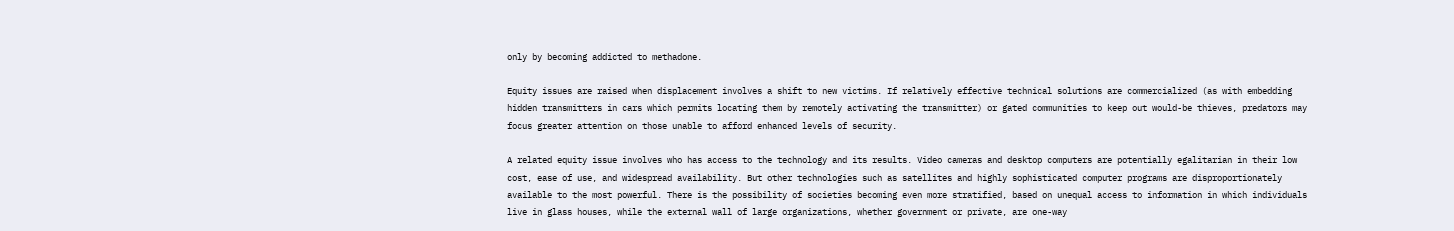only by becoming addicted to methadone.

Equity issues are raised when displacement involves a shift to new victims. If relatively effective technical solutions are commercialized (as with embedding hidden transmitters in cars which permits locating them by remotely activating the transmitter) or gated communities to keep out would-be thieves, predators may focus greater attention on those unable to afford enhanced levels of security.

A related equity issue involves who has access to the technology and its results. Video cameras and desktop computers are potentially egalitarian in their low cost, ease of use, and widespread availability. But other technologies such as satellites and highly sophisticated computer programs are disproportionately available to the most powerful. There is the possibility of societies becoming even more stratified, based on unequal access to information in which individuals live in glass houses, while the external wall of large organizations, whether government or private, are one-way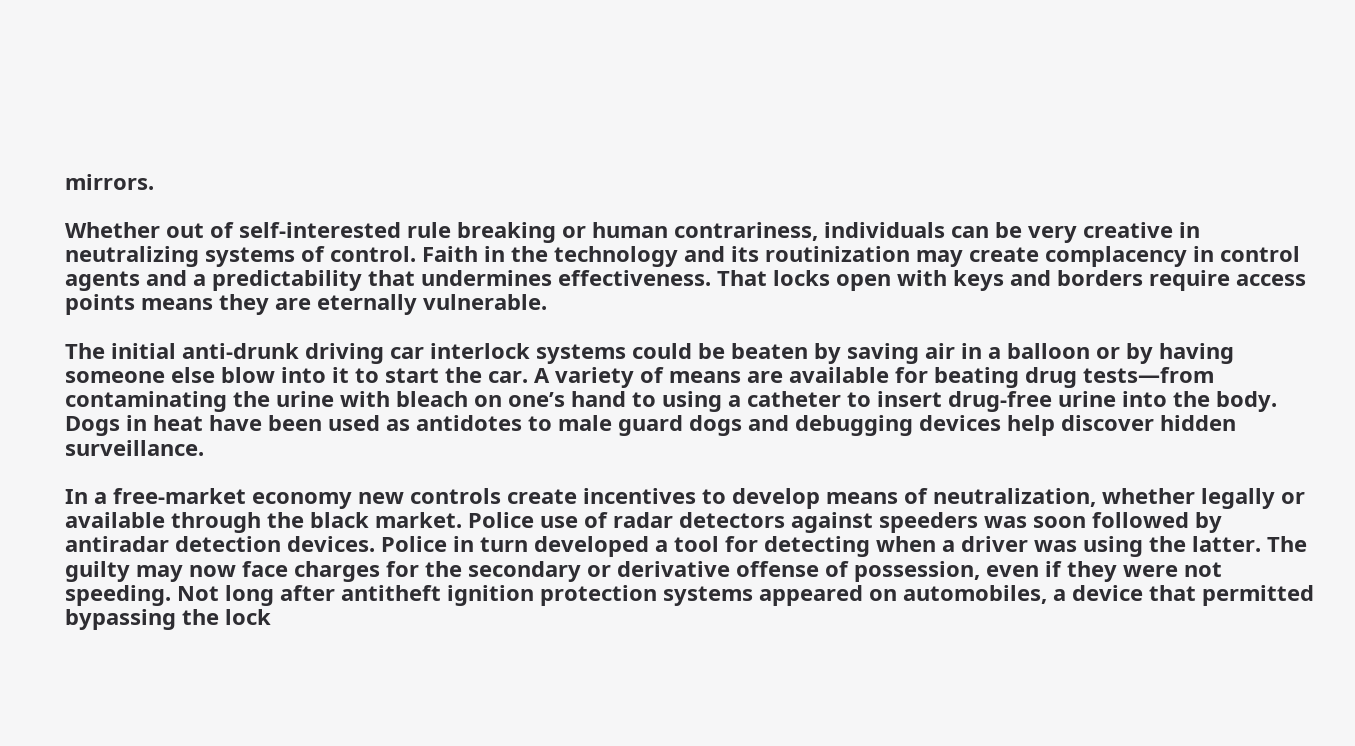mirrors.

Whether out of self-interested rule breaking or human contrariness, individuals can be very creative in neutralizing systems of control. Faith in the technology and its routinization may create complacency in control agents and a predictability that undermines effectiveness. That locks open with keys and borders require access points means they are eternally vulnerable.

The initial anti-drunk driving car interlock systems could be beaten by saving air in a balloon or by having someone else blow into it to start the car. A variety of means are available for beating drug tests—from contaminating the urine with bleach on one’s hand to using a catheter to insert drug-free urine into the body. Dogs in heat have been used as antidotes to male guard dogs and debugging devices help discover hidden surveillance.

In a free-market economy new controls create incentives to develop means of neutralization, whether legally or available through the black market. Police use of radar detectors against speeders was soon followed by antiradar detection devices. Police in turn developed a tool for detecting when a driver was using the latter. The guilty may now face charges for the secondary or derivative offense of possession, even if they were not speeding. Not long after antitheft ignition protection systems appeared on automobiles, a device that permitted bypassing the lock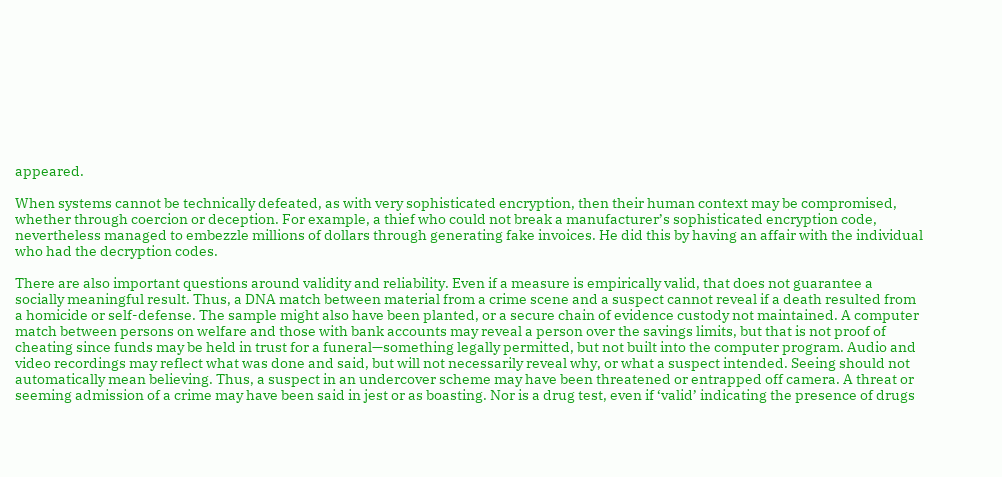appeared.

When systems cannot be technically defeated, as with very sophisticated encryption, then their human context may be compromised, whether through coercion or deception. For example, a thief who could not break a manufacturer’s sophisticated encryption code, nevertheless managed to embezzle millions of dollars through generating fake invoices. He did this by having an affair with the individual who had the decryption codes.

There are also important questions around validity and reliability. Even if a measure is empirically valid, that does not guarantee a socially meaningful result. Thus, a DNA match between material from a crime scene and a suspect cannot reveal if a death resulted from a homicide or self-defense. The sample might also have been planted, or a secure chain of evidence custody not maintained. A computer match between persons on welfare and those with bank accounts may reveal a person over the savings limits, but that is not proof of cheating since funds may be held in trust for a funeral—something legally permitted, but not built into the computer program. Audio and video recordings may reflect what was done and said, but will not necessarily reveal why, or what a suspect intended. Seeing should not automatically mean believing. Thus, a suspect in an undercover scheme may have been threatened or entrapped off camera. A threat or seeming admission of a crime may have been said in jest or as boasting. Nor is a drug test, even if ‘valid’ indicating the presence of drugs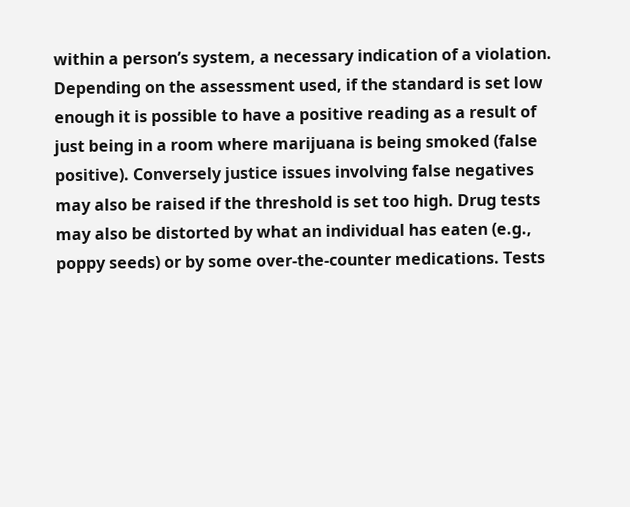within a person’s system, a necessary indication of a violation. Depending on the assessment used, if the standard is set low enough it is possible to have a positive reading as a result of just being in a room where marijuana is being smoked (false positive). Conversely justice issues involving false negatives may also be raised if the threshold is set too high. Drug tests may also be distorted by what an individual has eaten (e.g., poppy seeds) or by some over-the-counter medications. Tests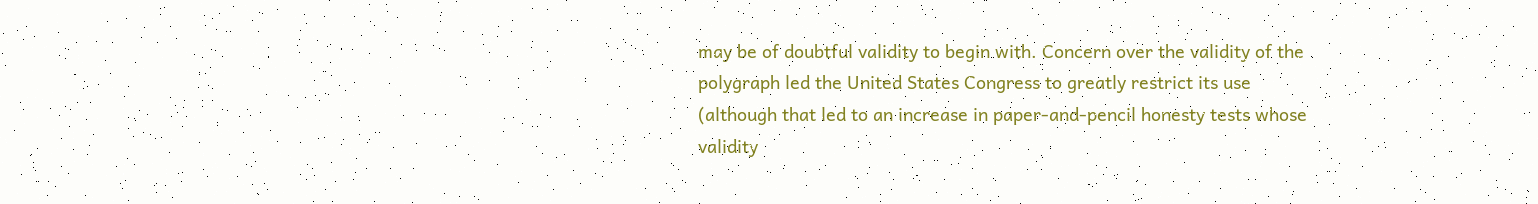may be of doubtful validity to begin with. Concern over the validity of the polygraph led the United States Congress to greatly restrict its use (although that led to an increase in paper-and-pencil honesty tests whose validity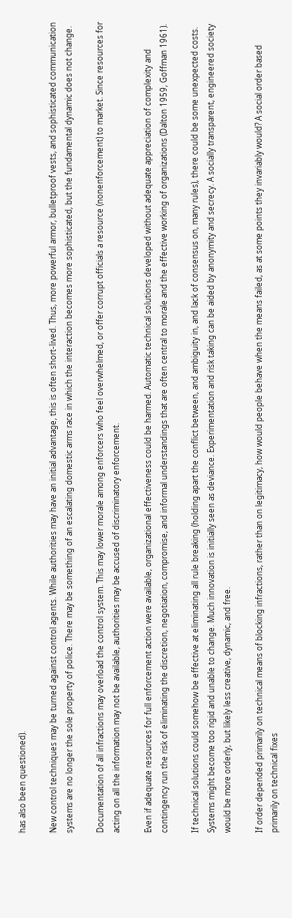has also been questioned).

New control techniques may be turned against control agents. While authorities may have an initial advantage, this is often short-lived. Thus, more powerful armor, bulletproof vests, and sophisticated communication systems are no longer the sole property of police. There may be something of an escalating domestic arms race in which the interaction becomes more sophisticated, but the fundamental dynamic does not change.

Documentation of all infractions may overload the control system. This may lower morale among enforcers who feel overwhelmed, or offer corrupt officials a resource (nonenforcement) to market. Since resources for acting on all the information may not be available, authorities may be accused of discriminatory enforcement.

Even if adequate resources for full enforcement action were available, organizational effectiveness could be harmed. Automatic technical solutions developed without adequate appreciation of complexity and contingency run the risk of eliminating the discretion, negotiation, compromise, and informal understandings that are often central to morale and the effective working of organizations (Dalton 1959, Goffman 1961).

If technical solutions could somehow be effective at eliminating all rule breaking (holding apart the conflict between, and ambiguity in, and lack of consensus on, many rules), there could be some unexpected costs. Systems might become too rigid and unable to change. Much innovation is initially seen as deviance. Experimentation and risk taking can be aided by anonymity and secrecy. A socially transparent, engineered society would be more orderly, but likely less creative, dynamic, and free.

If order depended primarily on technical means of blocking infractions, rather than on legitimacy, how would people behave when the means failed, as at some points they invariably would? A social order based primarily on technical fixes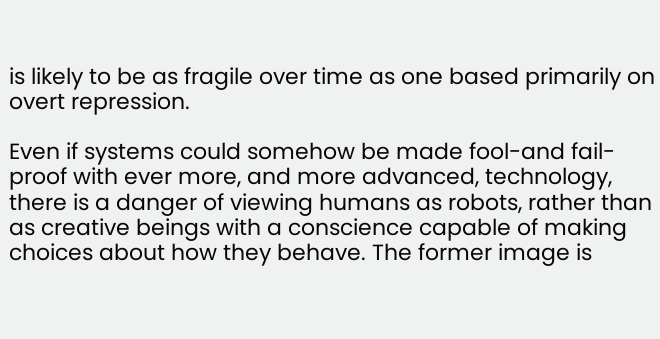is likely to be as fragile over time as one based primarily on overt repression.

Even if systems could somehow be made fool-and fail-proof with ever more, and more advanced, technology, there is a danger of viewing humans as robots, rather than as creative beings with a conscience capable of making choices about how they behave. The former image is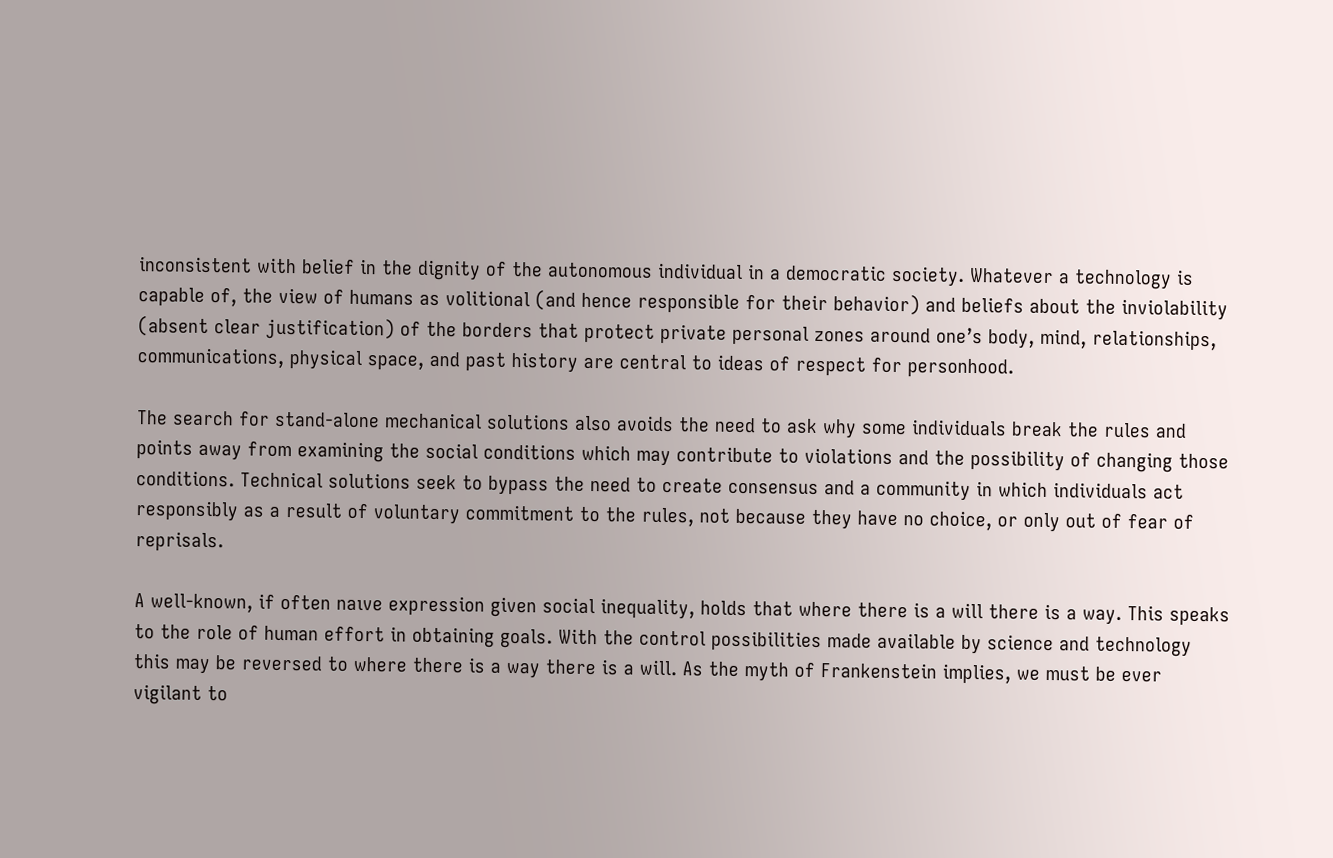inconsistent with belief in the dignity of the autonomous individual in a democratic society. Whatever a technology is capable of, the view of humans as volitional (and hence responsible for their behavior) and beliefs about the inviolability (absent clear justification) of the borders that protect private personal zones around one’s body, mind, relationships, communications, physical space, and past history are central to ideas of respect for personhood.

The search for stand-alone mechanical solutions also avoids the need to ask why some individuals break the rules and points away from examining the social conditions which may contribute to violations and the possibility of changing those conditions. Technical solutions seek to bypass the need to create consensus and a community in which individuals act responsibly as a result of voluntary commitment to the rules, not because they have no choice, or only out of fear of reprisals.

A well-known, if often naıve expression given social inequality, holds that where there is a will there is a way. This speaks to the role of human effort in obtaining goals. With the control possibilities made available by science and technology this may be reversed to where there is a way there is a will. As the myth of Frankenstein implies, we must be ever vigilant to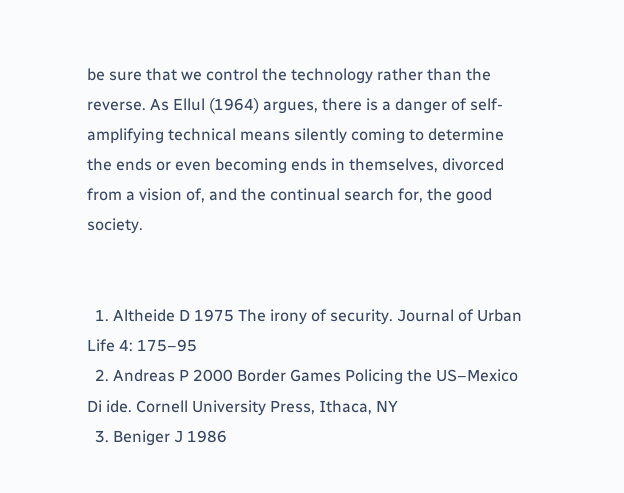be sure that we control the technology rather than the reverse. As Ellul (1964) argues, there is a danger of self-amplifying technical means silently coming to determine the ends or even becoming ends in themselves, divorced from a vision of, and the continual search for, the good society.


  1. Altheide D 1975 The irony of security. Journal of Urban Life 4: 175–95
  2. Andreas P 2000 Border Games Policing the US–Mexico Di ide. Cornell University Press, Ithaca, NY
  3. Beniger J 1986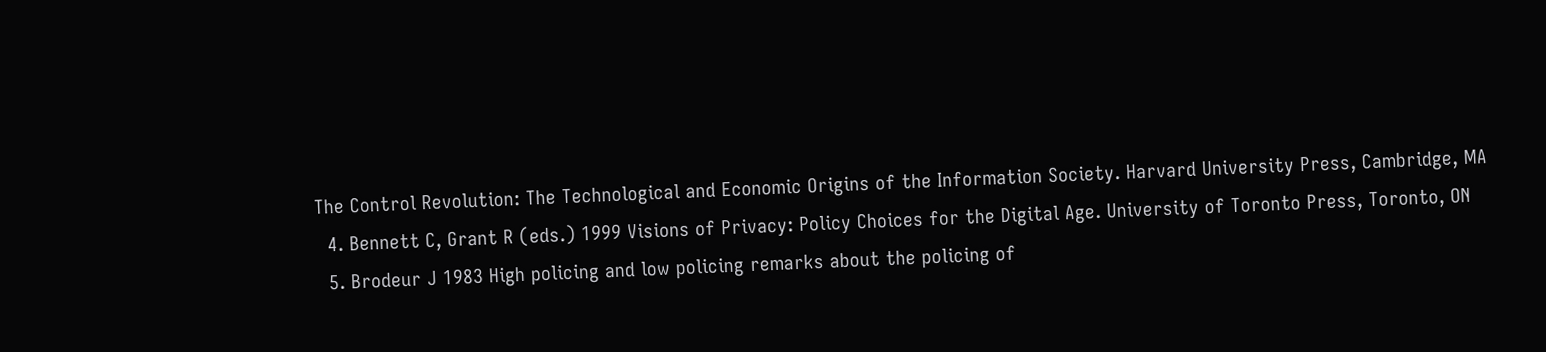The Control Revolution: The Technological and Economic Origins of the Information Society. Harvard University Press, Cambridge, MA
  4. Bennett C, Grant R (eds.) 1999 Visions of Privacy: Policy Choices for the Digital Age. University of Toronto Press, Toronto, ON
  5. Brodeur J 1983 High policing and low policing remarks about the policing of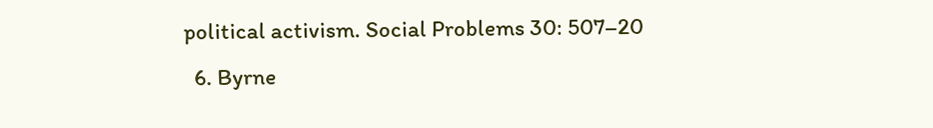political activism. Social Problems 30: 507–20
  6. Byrne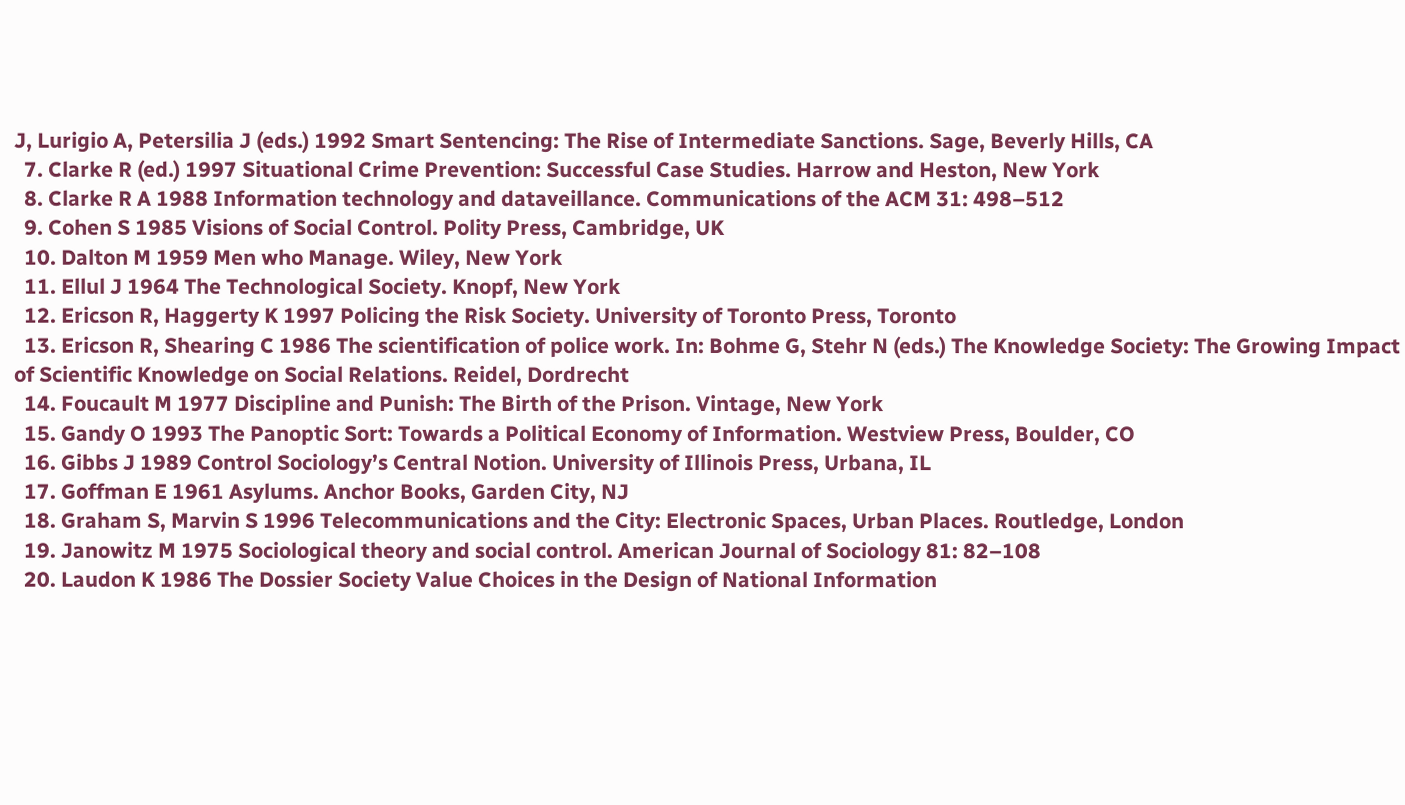J, Lurigio A, Petersilia J (eds.) 1992 Smart Sentencing: The Rise of Intermediate Sanctions. Sage, Beverly Hills, CA
  7. Clarke R (ed.) 1997 Situational Crime Prevention: Successful Case Studies. Harrow and Heston, New York
  8. Clarke R A 1988 Information technology and dataveillance. Communications of the ACM 31: 498–512
  9. Cohen S 1985 Visions of Social Control. Polity Press, Cambridge, UK
  10. Dalton M 1959 Men who Manage. Wiley, New York
  11. Ellul J 1964 The Technological Society. Knopf, New York
  12. Ericson R, Haggerty K 1997 Policing the Risk Society. University of Toronto Press, Toronto
  13. Ericson R, Shearing C 1986 The scientification of police work. In: Bohme G, Stehr N (eds.) The Knowledge Society: The Growing Impact of Scientific Knowledge on Social Relations. Reidel, Dordrecht
  14. Foucault M 1977 Discipline and Punish: The Birth of the Prison. Vintage, New York
  15. Gandy O 1993 The Panoptic Sort: Towards a Political Economy of Information. Westview Press, Boulder, CO
  16. Gibbs J 1989 Control Sociology’s Central Notion. University of Illinois Press, Urbana, IL
  17. Goffman E 1961 Asylums. Anchor Books, Garden City, NJ
  18. Graham S, Marvin S 1996 Telecommunications and the City: Electronic Spaces, Urban Places. Routledge, London
  19. Janowitz M 1975 Sociological theory and social control. American Journal of Sociology 81: 82–108
  20. Laudon K 1986 The Dossier Society Value Choices in the Design of National Information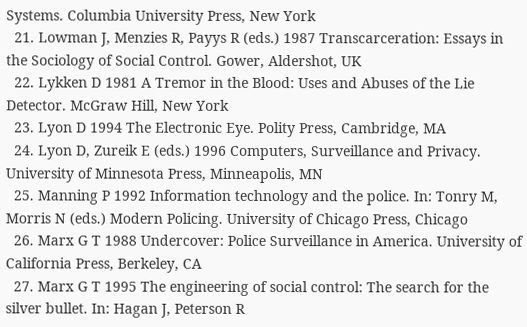Systems. Columbia University Press, New York
  21. Lowman J, Menzies R, Payys R (eds.) 1987 Transcarceration: Essays in the Sociology of Social Control. Gower, Aldershot, UK
  22. Lykken D 1981 A Tremor in the Blood: Uses and Abuses of the Lie Detector. McGraw Hill, New York
  23. Lyon D 1994 The Electronic Eye. Polity Press, Cambridge, MA
  24. Lyon D, Zureik E (eds.) 1996 Computers, Surveillance and Privacy. University of Minnesota Press, Minneapolis, MN
  25. Manning P 1992 Information technology and the police. In: Tonry M, Morris N (eds.) Modern Policing. University of Chicago Press, Chicago
  26. Marx G T 1988 Undercover: Police Surveillance in America. University of California Press, Berkeley, CA
  27. Marx G T 1995 The engineering of social control: The search for the silver bullet. In: Hagan J, Peterson R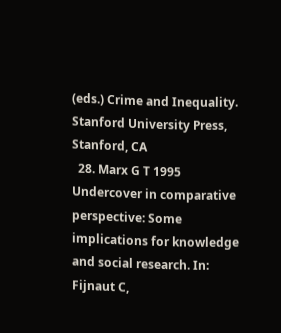(eds.) Crime and Inequality. Stanford University Press, Stanford, CA
  28. Marx G T 1995 Undercover in comparative perspective: Some implications for knowledge and social research. In: Fijnaut C,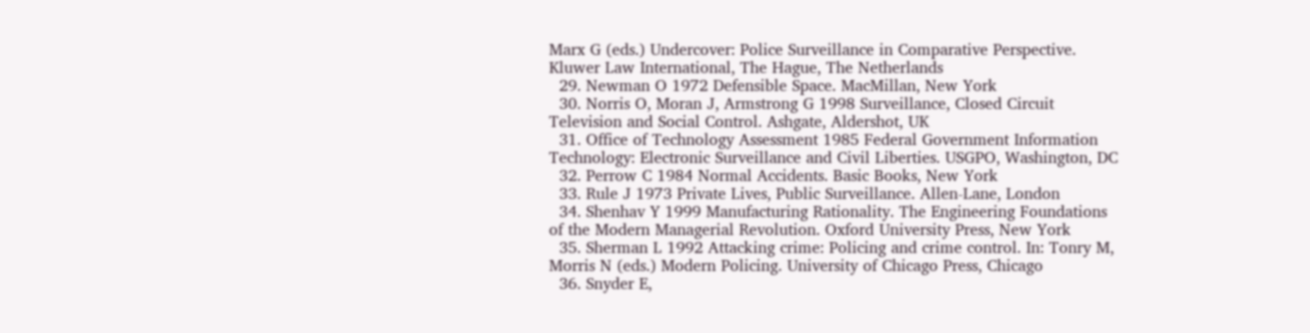Marx G (eds.) Undercover: Police Surveillance in Comparative Perspective. Kluwer Law International, The Hague, The Netherlands
  29. Newman O 1972 Defensible Space. MacMillan, New York
  30. Norris O, Moran J, Armstrong G 1998 Surveillance, Closed Circuit Television and Social Control. Ashgate, Aldershot, UK
  31. Office of Technology Assessment 1985 Federal Government Information Technology: Electronic Surveillance and Civil Liberties. USGPO, Washington, DC
  32. Perrow C 1984 Normal Accidents. Basic Books, New York
  33. Rule J 1973 Private Lives, Public Surveillance. Allen-Lane, London
  34. Shenhav Y 1999 Manufacturing Rationality. The Engineering Foundations of the Modern Managerial Revolution. Oxford University Press, New York
  35. Sherman L 1992 Attacking crime: Policing and crime control. In: Tonry M, Morris N (eds.) Modern Policing. University of Chicago Press, Chicago
  36. Snyder E,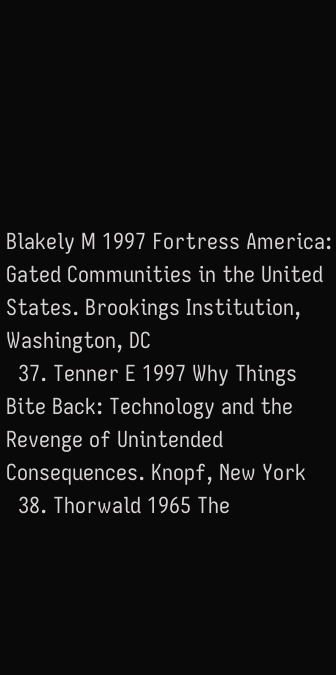Blakely M 1997 Fortress America: Gated Communities in the United States. Brookings Institution, Washington, DC
  37. Tenner E 1997 Why Things Bite Back: Technology and the Revenge of Unintended Consequences. Knopf, New York
  38. Thorwald 1965 The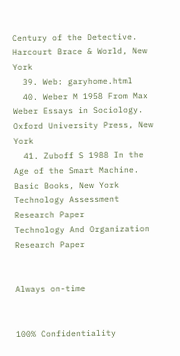Century of the Detective. Harcourt Brace & World, New York
  39. Web: garyhome.html
  40. Weber M 1958 From Max Weber Essays in Sociology. Oxford University Press, New York
  41. Zuboff S 1988 In the Age of the Smart Machine. Basic Books, New York
Technology Assessment Research Paper
Technology And Organization Research Paper


Always on-time


100% Confidentiality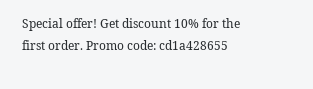Special offer! Get discount 10% for the first order. Promo code: cd1a428655